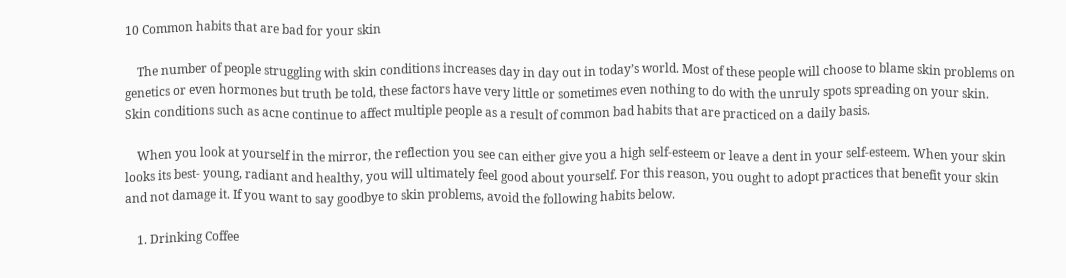10 Common habits that are bad for your skin

    The number of people struggling with skin conditions increases day in day out in today’s world. Most of these people will choose to blame skin problems on genetics or even hormones but truth be told, these factors have very little or sometimes even nothing to do with the unruly spots spreading on your skin. Skin conditions such as acne continue to affect multiple people as a result of common bad habits that are practiced on a daily basis.

    When you look at yourself in the mirror, the reflection you see can either give you a high self-esteem or leave a dent in your self-esteem. When your skin looks its best- young, radiant and healthy, you will ultimately feel good about yourself. For this reason, you ought to adopt practices that benefit your skin and not damage it. If you want to say goodbye to skin problems, avoid the following habits below.

    1. Drinking Coffee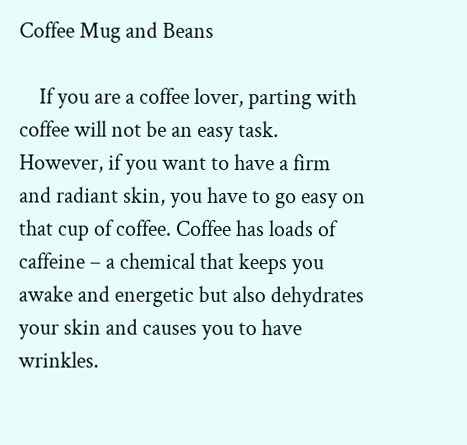Coffee Mug and Beans

    If you are a coffee lover, parting with coffee will not be an easy task. However, if you want to have a firm and radiant skin, you have to go easy on that cup of coffee. Coffee has loads of caffeine – a chemical that keeps you awake and energetic but also dehydrates your skin and causes you to have wrinkles.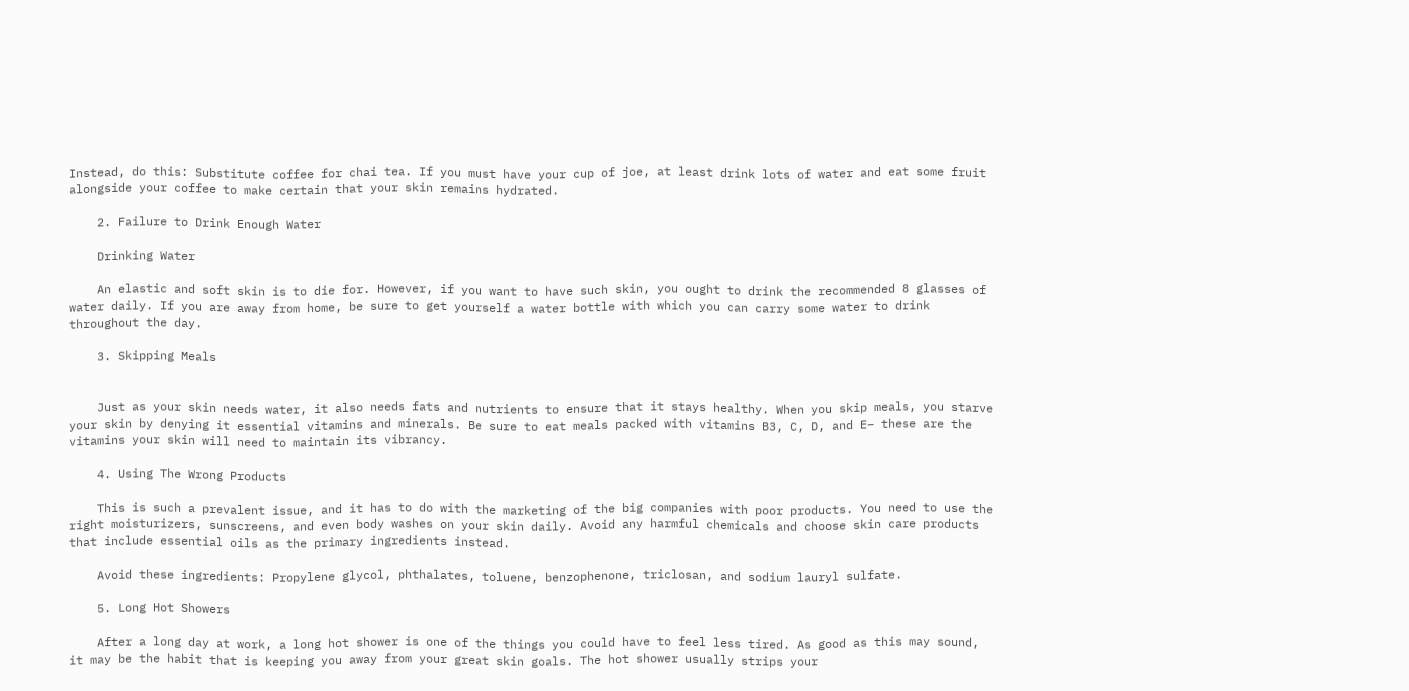Instead, do this: Substitute coffee for chai tea. If you must have your cup of joe, at least drink lots of water and eat some fruit alongside your coffee to make certain that your skin remains hydrated.

    2. Failure to Drink Enough Water

    Drinking Water

    An elastic and soft skin is to die for. However, if you want to have such skin, you ought to drink the recommended 8 glasses of water daily. If you are away from home, be sure to get yourself a water bottle with which you can carry some water to drink throughout the day.

    3. Skipping Meals


    Just as your skin needs water, it also needs fats and nutrients to ensure that it stays healthy. When you skip meals, you starve your skin by denying it essential vitamins and minerals. Be sure to eat meals packed with vitamins B3, C, D, and E– these are the vitamins your skin will need to maintain its vibrancy.

    4. Using The Wrong Products

    This is such a prevalent issue, and it has to do with the marketing of the big companies with poor products. You need to use the right moisturizers, sunscreens, and even body washes on your skin daily. Avoid any harmful chemicals and choose skin care products that include essential oils as the primary ingredients instead.

    Avoid these ingredients: Propylene glycol, phthalates, toluene, benzophenone, triclosan, and sodium lauryl sulfate.

    5. Long Hot Showers

    After a long day at work, a long hot shower is one of the things you could have to feel less tired. As good as this may sound, it may be the habit that is keeping you away from your great skin goals. The hot shower usually strips your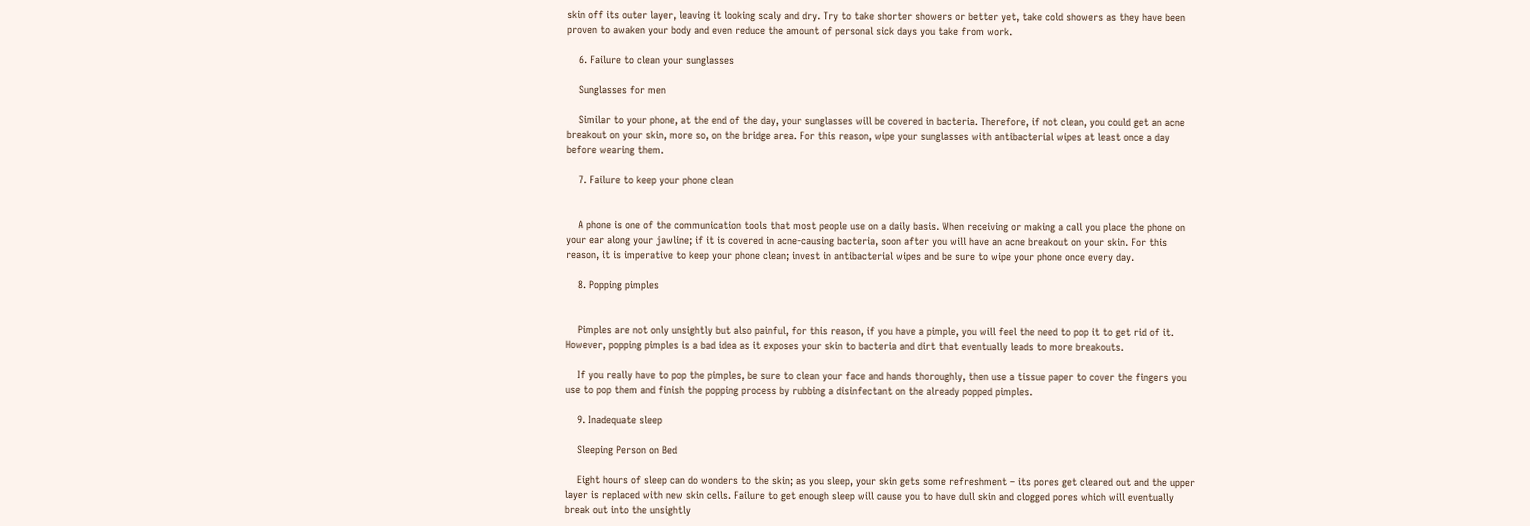skin off its outer layer, leaving it looking scaly and dry. Try to take shorter showers or better yet, take cold showers as they have been proven to awaken your body and even reduce the amount of personal sick days you take from work.

    6. Failure to clean your sunglasses

    Sunglasses for men

    Similar to your phone, at the end of the day, your sunglasses will be covered in bacteria. Therefore, if not clean, you could get an acne breakout on your skin, more so, on the bridge area. For this reason, wipe your sunglasses with antibacterial wipes at least once a day before wearing them.

    7. Failure to keep your phone clean


    A phone is one of the communication tools that most people use on a daily basis. When receiving or making a call you place the phone on your ear along your jawline; if it is covered in acne-causing bacteria, soon after you will have an acne breakout on your skin. For this reason, it is imperative to keep your phone clean; invest in antibacterial wipes and be sure to wipe your phone once every day.

    8. Popping pimples


    Pimples are not only unsightly but also painful, for this reason, if you have a pimple, you will feel the need to pop it to get rid of it. However, popping pimples is a bad idea as it exposes your skin to bacteria and dirt that eventually leads to more breakouts.

    If you really have to pop the pimples, be sure to clean your face and hands thoroughly, then use a tissue paper to cover the fingers you use to pop them and finish the popping process by rubbing a disinfectant on the already popped pimples.

    9. Inadequate sleep

    Sleeping Person on Bed

    Eight hours of sleep can do wonders to the skin; as you sleep, your skin gets some refreshment – its pores get cleared out and the upper layer is replaced with new skin cells. Failure to get enough sleep will cause you to have dull skin and clogged pores which will eventually break out into the unsightly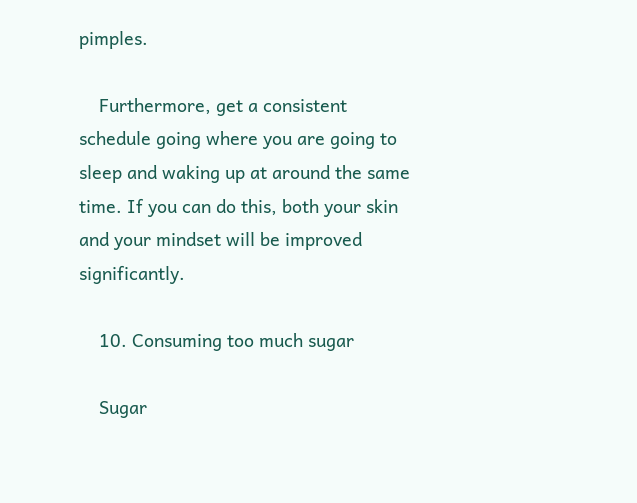pimples.

    Furthermore, get a consistent schedule going where you are going to sleep and waking up at around the same time. If you can do this, both your skin and your mindset will be improved significantly.

    10. Consuming too much sugar

    Sugar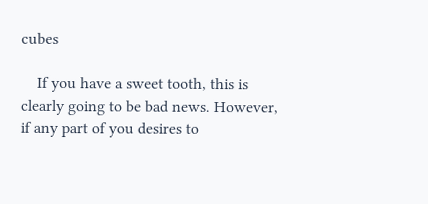cubes

    If you have a sweet tooth, this is clearly going to be bad news. However, if any part of you desires to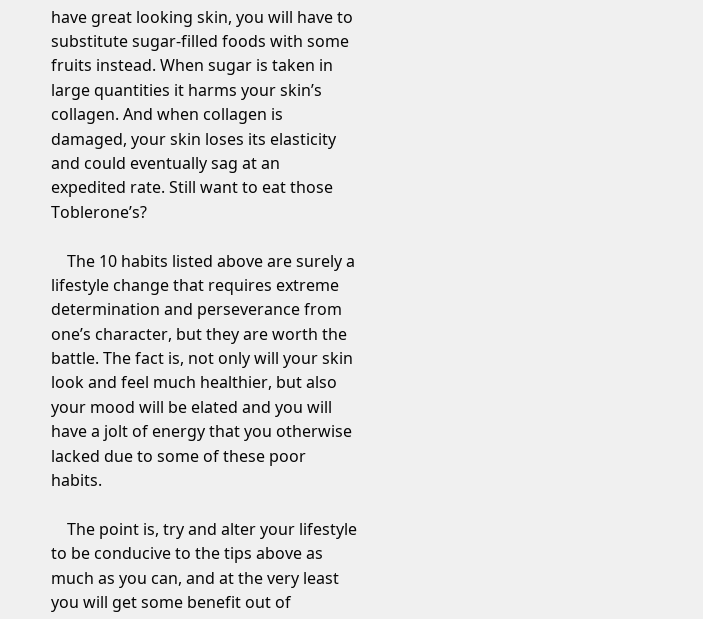have great looking skin, you will have to substitute sugar-filled foods with some fruits instead. When sugar is taken in large quantities it harms your skin’s collagen. And when collagen is damaged, your skin loses its elasticity and could eventually sag at an expedited rate. Still want to eat those Toblerone’s?

    The 10 habits listed above are surely a lifestyle change that requires extreme determination and perseverance from one’s character, but they are worth the battle. The fact is, not only will your skin look and feel much healthier, but also your mood will be elated and you will have a jolt of energy that you otherwise lacked due to some of these poor habits.

    The point is, try and alter your lifestyle to be conducive to the tips above as much as you can, and at the very least you will get some benefit out of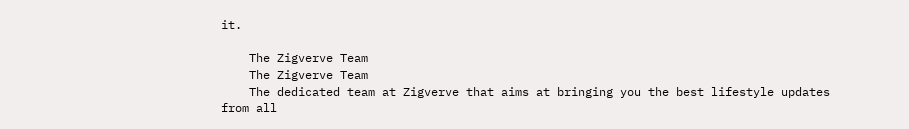it.

    The Zigverve Team
    The Zigverve Team
    The dedicated team at Zigverve that aims at bringing you the best lifestyle updates from all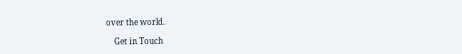over the world.

    Get in Touch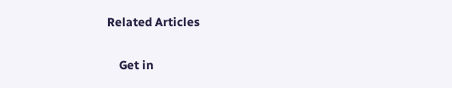Related Articles

    Get in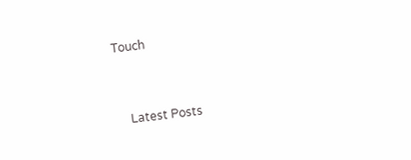Touch


    Latest Posts